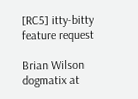[RC5] itty-bitty feature request

Brian Wilson dogmatix at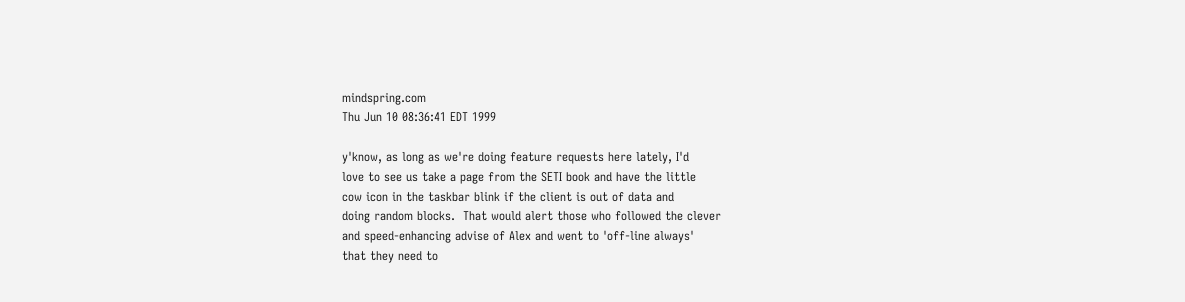mindspring.com
Thu Jun 10 08:36:41 EDT 1999

y'know, as long as we're doing feature requests here lately, I'd
love to see us take a page from the SETI book and have the little
cow icon in the taskbar blink if the client is out of data and
doing random blocks.  That would alert those who followed the clever
and speed-enhancing advise of Alex and went to 'off-line always'
that they need to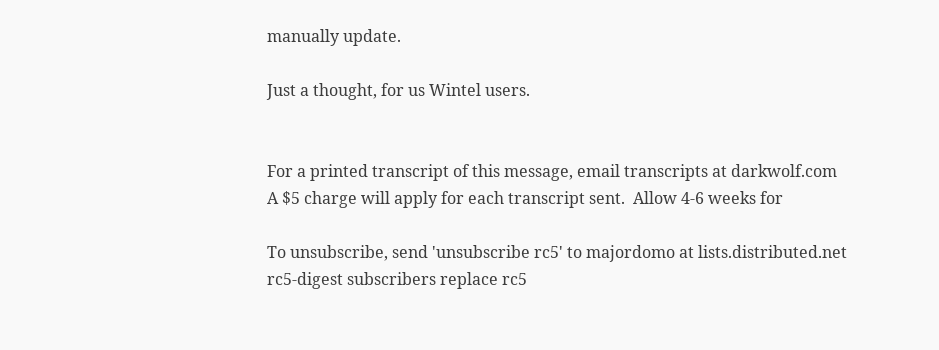manually update.

Just a thought, for us Wintel users.


For a printed transcript of this message, email transcripts at darkwolf.com
A $5 charge will apply for each transcript sent.  Allow 4-6 weeks for

To unsubscribe, send 'unsubscribe rc5' to majordomo at lists.distributed.net
rc5-digest subscribers replace rc5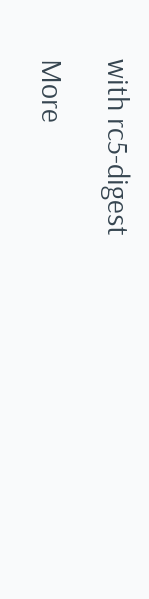with rc5-digest

More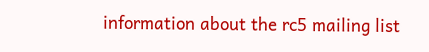information about the rc5 mailing list